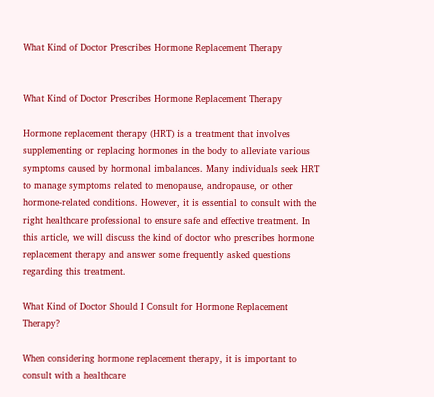What Kind of Doctor Prescribes Hormone Replacement Therapy


What Kind of Doctor Prescribes Hormone Replacement Therapy

Hormone replacement therapy (HRT) is a treatment that involves supplementing or replacing hormones in the body to alleviate various symptoms caused by hormonal imbalances. Many individuals seek HRT to manage symptoms related to menopause, andropause, or other hormone-related conditions. However, it is essential to consult with the right healthcare professional to ensure safe and effective treatment. In this article, we will discuss the kind of doctor who prescribes hormone replacement therapy and answer some frequently asked questions regarding this treatment.

What Kind of Doctor Should I Consult for Hormone Replacement Therapy?

When considering hormone replacement therapy, it is important to consult with a healthcare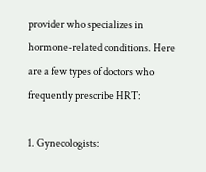provider who specializes in hormone-related conditions. Here are a few types of doctors who frequently prescribe HRT:

1. Gynecologists: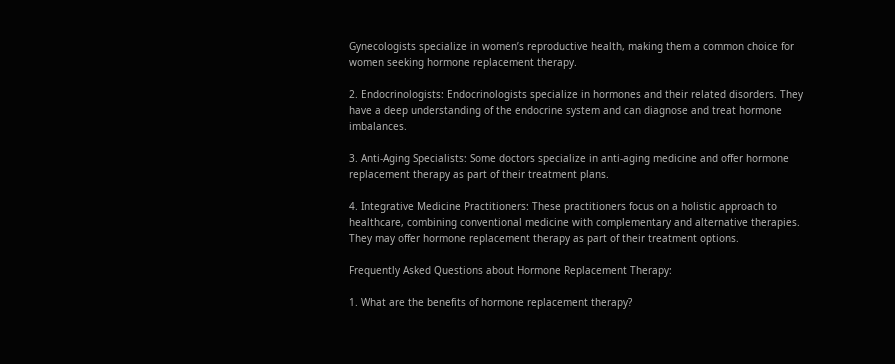Gynecologists specialize in women’s reproductive health, making them a common choice for women seeking hormone replacement therapy.

2. Endocrinologists: Endocrinologists specialize in hormones and their related disorders. They have a deep understanding of the endocrine system and can diagnose and treat hormone imbalances.

3. Anti-Aging Specialists: Some doctors specialize in anti-aging medicine and offer hormone replacement therapy as part of their treatment plans.

4. Integrative Medicine Practitioners: These practitioners focus on a holistic approach to healthcare, combining conventional medicine with complementary and alternative therapies. They may offer hormone replacement therapy as part of their treatment options.

Frequently Asked Questions about Hormone Replacement Therapy:

1. What are the benefits of hormone replacement therapy?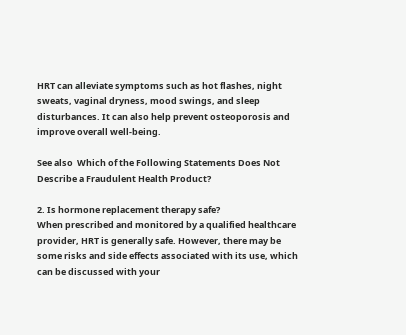HRT can alleviate symptoms such as hot flashes, night sweats, vaginal dryness, mood swings, and sleep disturbances. It can also help prevent osteoporosis and improve overall well-being.

See also  Which of the Following Statements Does Not Describe a Fraudulent Health Product?

2. Is hormone replacement therapy safe?
When prescribed and monitored by a qualified healthcare provider, HRT is generally safe. However, there may be some risks and side effects associated with its use, which can be discussed with your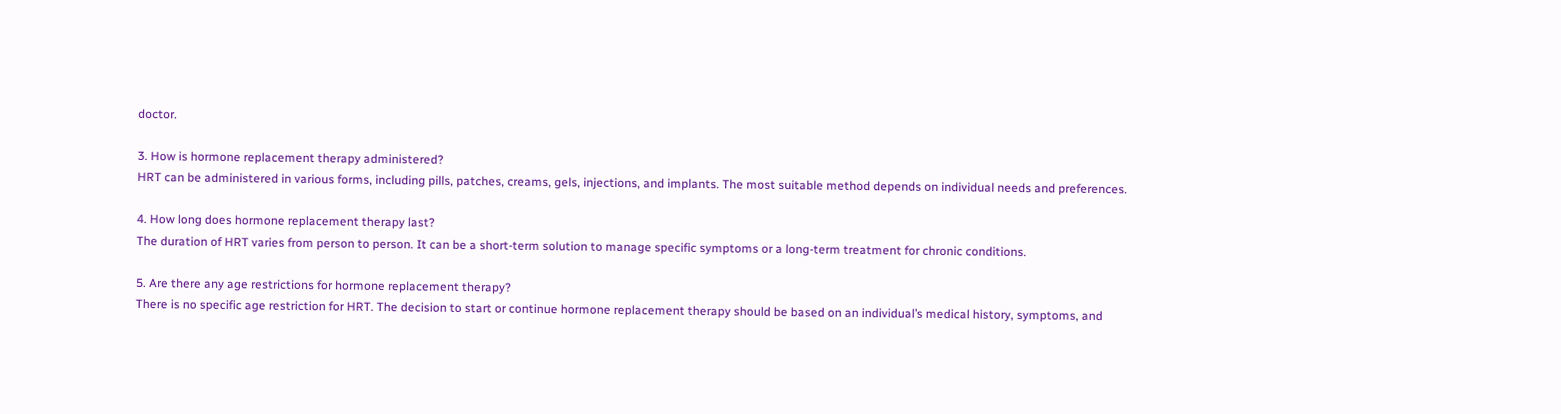doctor.

3. How is hormone replacement therapy administered?
HRT can be administered in various forms, including pills, patches, creams, gels, injections, and implants. The most suitable method depends on individual needs and preferences.

4. How long does hormone replacement therapy last?
The duration of HRT varies from person to person. It can be a short-term solution to manage specific symptoms or a long-term treatment for chronic conditions.

5. Are there any age restrictions for hormone replacement therapy?
There is no specific age restriction for HRT. The decision to start or continue hormone replacement therapy should be based on an individual’s medical history, symptoms, and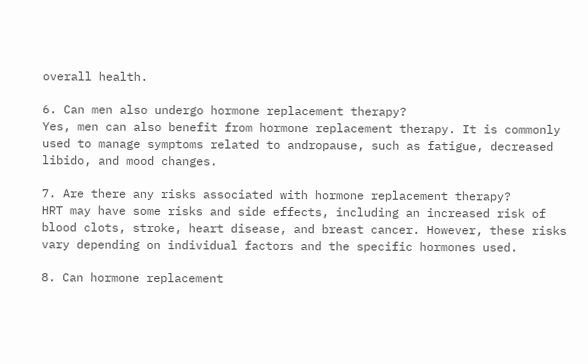overall health.

6. Can men also undergo hormone replacement therapy?
Yes, men can also benefit from hormone replacement therapy. It is commonly used to manage symptoms related to andropause, such as fatigue, decreased libido, and mood changes.

7. Are there any risks associated with hormone replacement therapy?
HRT may have some risks and side effects, including an increased risk of blood clots, stroke, heart disease, and breast cancer. However, these risks vary depending on individual factors and the specific hormones used.

8. Can hormone replacement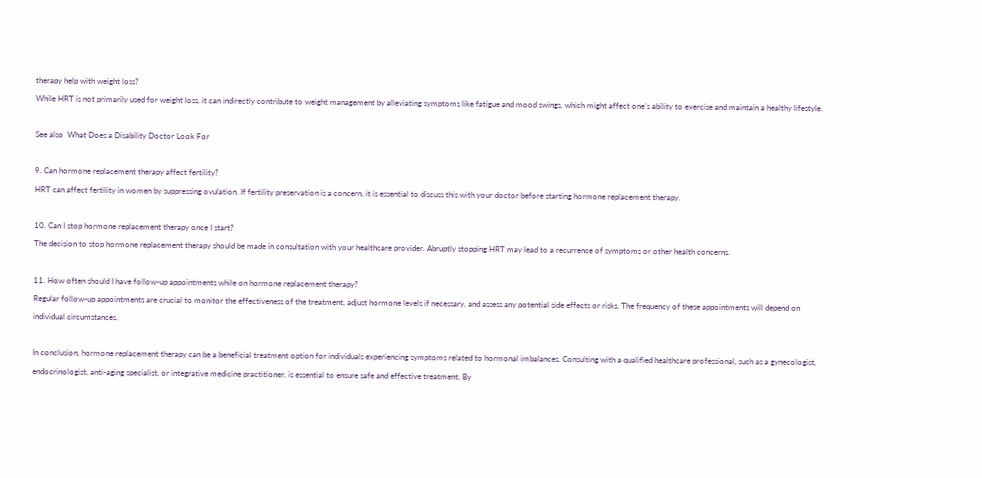therapy help with weight loss?
While HRT is not primarily used for weight loss, it can indirectly contribute to weight management by alleviating symptoms like fatigue and mood swings, which might affect one’s ability to exercise and maintain a healthy lifestyle.

See also  What Does a Disability Doctor Look For

9. Can hormone replacement therapy affect fertility?
HRT can affect fertility in women by suppressing ovulation. If fertility preservation is a concern, it is essential to discuss this with your doctor before starting hormone replacement therapy.

10. Can I stop hormone replacement therapy once I start?
The decision to stop hormone replacement therapy should be made in consultation with your healthcare provider. Abruptly stopping HRT may lead to a recurrence of symptoms or other health concerns.

11. How often should I have follow-up appointments while on hormone replacement therapy?
Regular follow-up appointments are crucial to monitor the effectiveness of the treatment, adjust hormone levels if necessary, and assess any potential side effects or risks. The frequency of these appointments will depend on individual circumstances.

In conclusion, hormone replacement therapy can be a beneficial treatment option for individuals experiencing symptoms related to hormonal imbalances. Consulting with a qualified healthcare professional, such as a gynecologist, endocrinologist, anti-aging specialist, or integrative medicine practitioner, is essential to ensure safe and effective treatment. By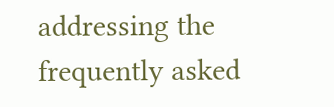addressing the frequently asked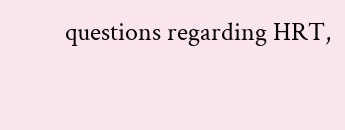questions regarding HRT,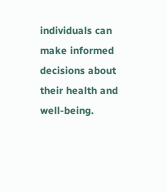individuals can make informed decisions about their health and well-being.